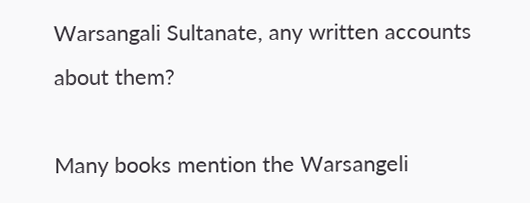Warsangali Sultanate, any written accounts about them?

Many books mention the Warsangeli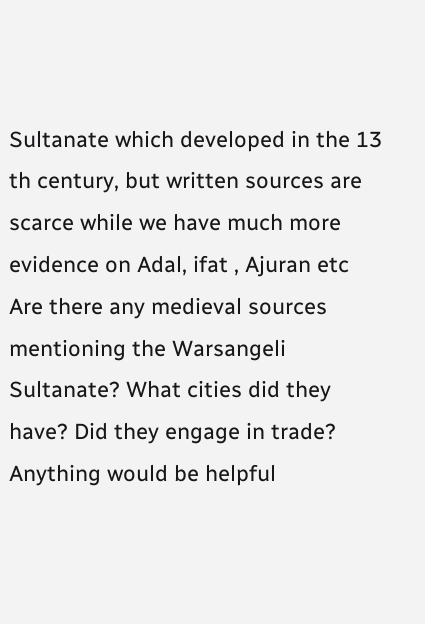Sultanate which developed in the 13 th century, but written sources are scarce while we have much more evidence on Adal, ifat , Ajuran etc
Are there any medieval sources mentioning the Warsangeli Sultanate? What cities did they have? Did they engage in trade? Anything would be helpful